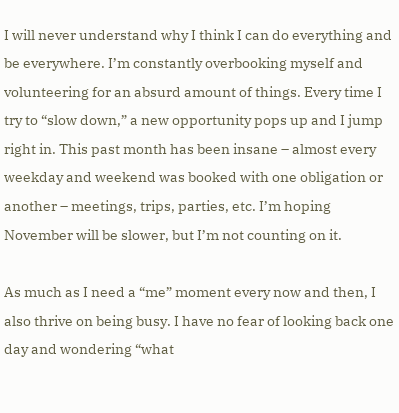I will never understand why I think I can do everything and be everywhere. I’m constantly overbooking myself and volunteering for an absurd amount of things. Every time I try to “slow down,” a new opportunity pops up and I jump right in. This past month has been insane – almost every weekday and weekend was booked with one obligation or another – meetings, trips, parties, etc. I’m hoping November will be slower, but I’m not counting on it.

As much as I need a “me” moment every now and then, I also thrive on being busy. I have no fear of looking back one day and wondering “what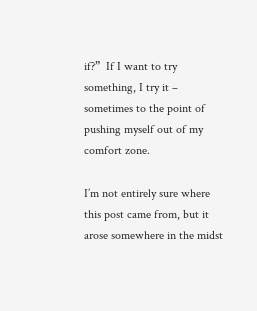if?”  If I want to try something, I try it – sometimes to the point of pushing myself out of my comfort zone.

I’m not entirely sure where this post came from, but it arose somewhere in the midst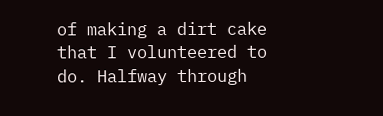of making a dirt cake that I volunteered to do. Halfway through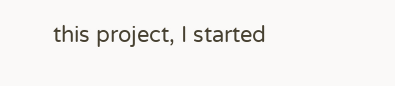this project, I started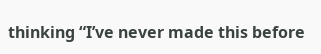thinking “I’ve never made this before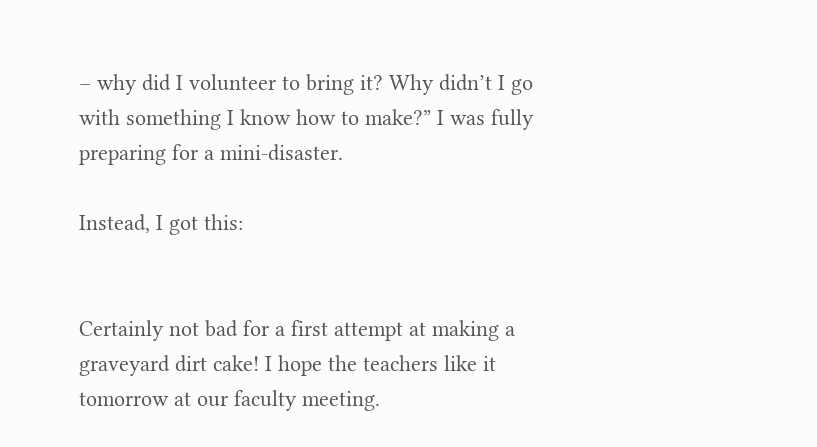– why did I volunteer to bring it? Why didn’t I go with something I know how to make?” I was fully preparing for a mini-disaster.

Instead, I got this:


Certainly not bad for a first attempt at making a graveyard dirt cake! I hope the teachers like it tomorrow at our faculty meeting.